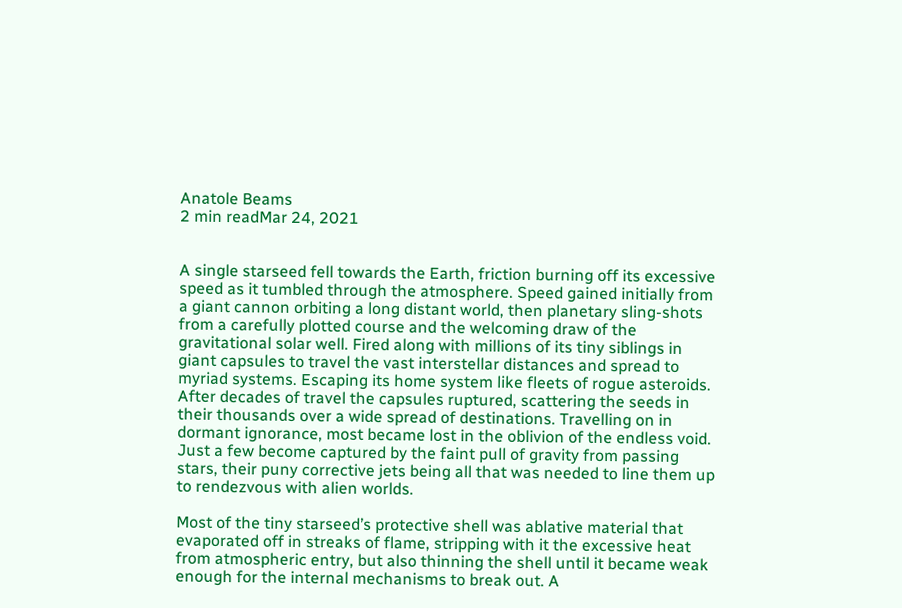Anatole Beams
2 min readMar 24, 2021


A single starseed fell towards the Earth, friction burning off its excessive speed as it tumbled through the atmosphere. Speed gained initially from a giant cannon orbiting a long distant world, then planetary sling-shots from a carefully plotted course and the welcoming draw of the gravitational solar well. Fired along with millions of its tiny siblings in giant capsules to travel the vast interstellar distances and spread to myriad systems. Escaping its home system like fleets of rogue asteroids. After decades of travel the capsules ruptured, scattering the seeds in their thousands over a wide spread of destinations. Travelling on in dormant ignorance, most became lost in the oblivion of the endless void. Just a few become captured by the faint pull of gravity from passing stars, their puny corrective jets being all that was needed to line them up to rendezvous with alien worlds.

Most of the tiny starseed’s protective shell was ablative material that evaporated off in streaks of flame, stripping with it the excessive heat from atmospheric entry, but also thinning the shell until it became weak enough for the internal mechanisms to break out. A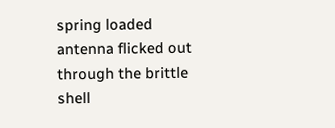spring loaded antenna flicked out through the brittle shell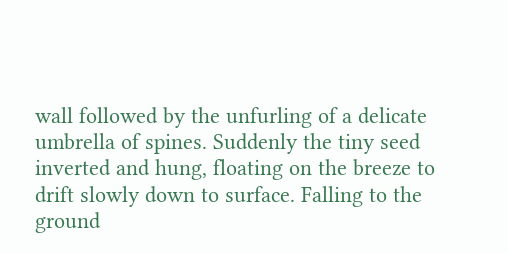wall followed by the unfurling of a delicate umbrella of spines. Suddenly the tiny seed inverted and hung, floating on the breeze to drift slowly down to surface. Falling to the ground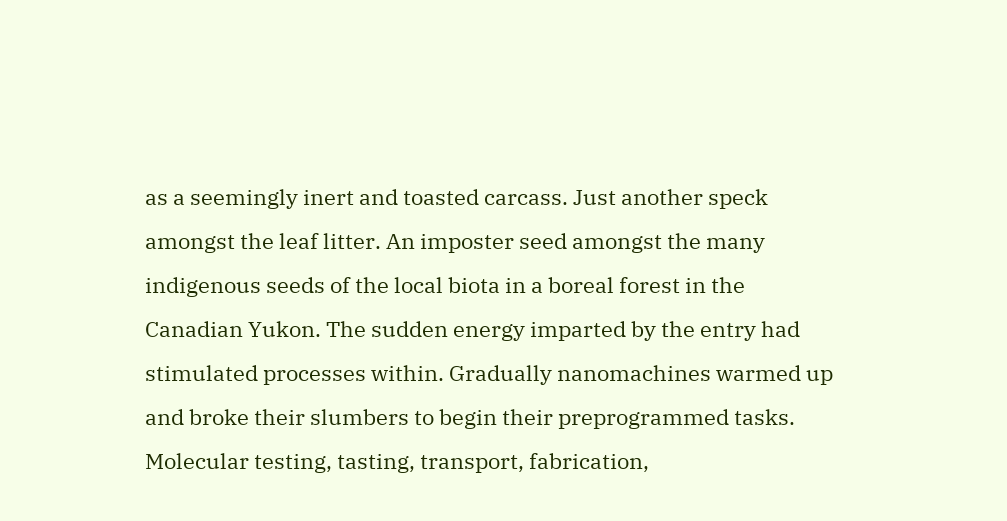as a seemingly inert and toasted carcass. Just another speck amongst the leaf litter. An imposter seed amongst the many indigenous seeds of the local biota in a boreal forest in the Canadian Yukon. The sudden energy imparted by the entry had stimulated processes within. Gradually nanomachines warmed up and broke their slumbers to begin their preprogrammed tasks. Molecular testing, tasting, transport, fabrication,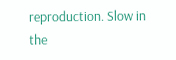reproduction. Slow in the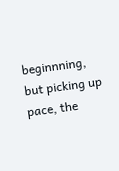beginnning, but picking up pace, the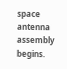space antenna assembly begins.